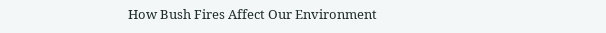How Bush Fires Affect Our Environment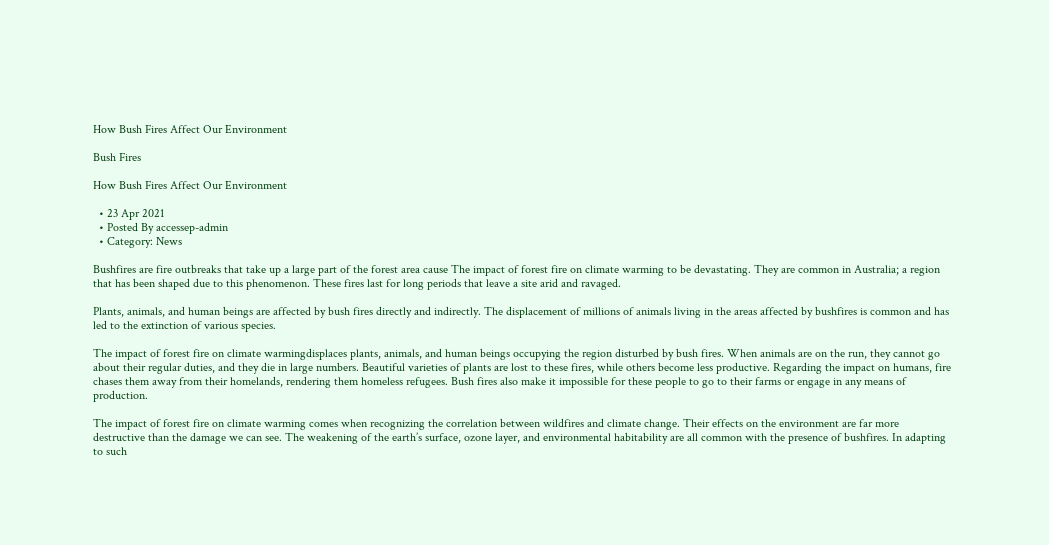How Bush Fires Affect Our Environment

Bush Fires

How Bush Fires Affect Our Environment

  • 23 Apr 2021
  • Posted By accessep-admin
  • Category: News

Bushfires are fire outbreaks that take up a large part of the forest area cause The impact of forest fire on climate warming to be devastating. They are common in Australia; a region that has been shaped due to this phenomenon. These fires last for long periods that leave a site arid and ravaged.

Plants, animals, and human beings are affected by bush fires directly and indirectly. The displacement of millions of animals living in the areas affected by bushfires is common and has led to the extinction of various species.

The impact of forest fire on climate warmingdisplaces plants, animals, and human beings occupying the region disturbed by bush fires. When animals are on the run, they cannot go about their regular duties, and they die in large numbers. Beautiful varieties of plants are lost to these fires, while others become less productive. Regarding the impact on humans, fire chases them away from their homelands, rendering them homeless refugees. Bush fires also make it impossible for these people to go to their farms or engage in any means of production.

The impact of forest fire on climate warming comes when recognizing the correlation between wildfires and climate change. Their effects on the environment are far more destructive than the damage we can see. The weakening of the earth’s surface, ozone layer, and environmental habitability are all common with the presence of bushfires. In adapting to such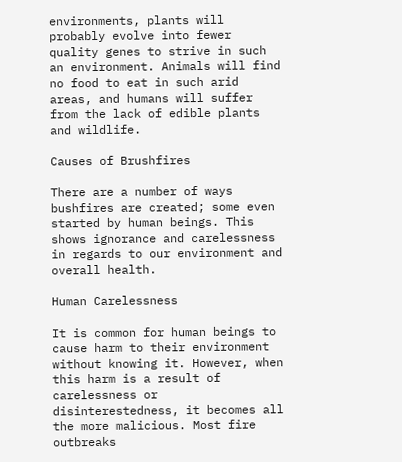environments, plants will probably evolve into fewer quality genes to strive in such an environment. Animals will find no food to eat in such arid areas, and humans will suffer from the lack of edible plants and wildlife.

Causes of Brushfires

There are a number of ways bushfires are created; some even started by human beings. This shows ignorance and carelessness in regards to our environment and overall health.

Human Carelessness

It is common for human beings to cause harm to their environment without knowing it. However, when this harm is a result of carelessness or disinterestedness, it becomes all the more malicious. Most fire outbreaks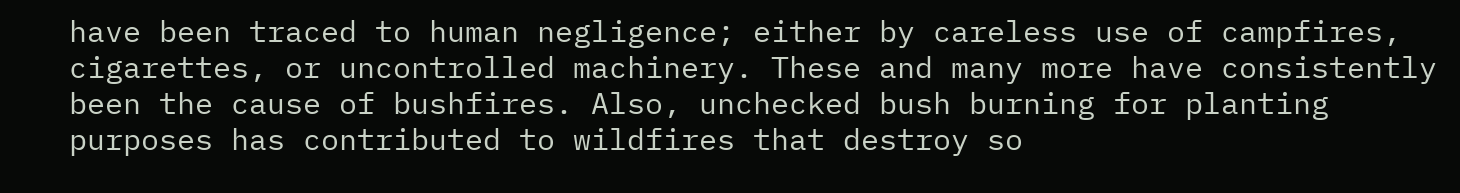have been traced to human negligence; either by careless use of campfires, cigarettes, or uncontrolled machinery. These and many more have consistently been the cause of bushfires. Also, unchecked bush burning for planting purposes has contributed to wildfires that destroy so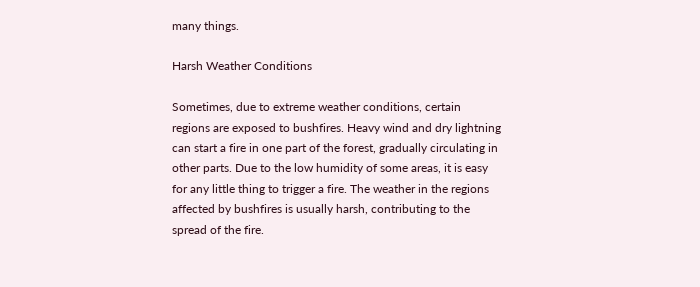many things.

Harsh Weather Conditions

Sometimes, due to extreme weather conditions, certain regions are exposed to bushfires. Heavy wind and dry lightning can start a fire in one part of the forest, gradually circulating in other parts. Due to the low humidity of some areas, it is easy for any little thing to trigger a fire. The weather in the regions affected by bushfires is usually harsh, contributing to the spread of the fire.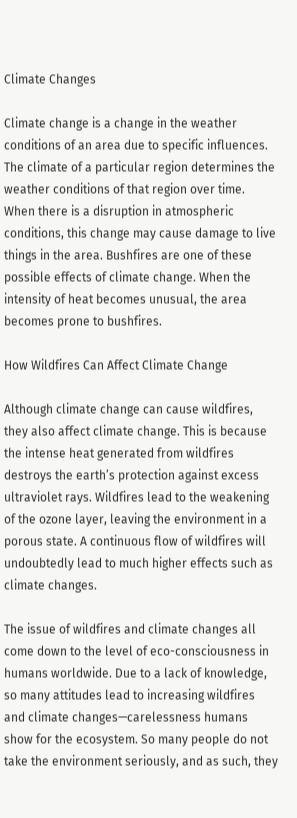Climate Changes

Climate change is a change in the weather conditions of an area due to specific influences. The climate of a particular region determines the weather conditions of that region over time. When there is a disruption in atmospheric conditions, this change may cause damage to live things in the area. Bushfires are one of these possible effects of climate change. When the intensity of heat becomes unusual, the area becomes prone to bushfires.

How Wildfires Can Affect Climate Change

Although climate change can cause wildfires, they also affect climate change. This is because the intense heat generated from wildfires destroys the earth’s protection against excess ultraviolet rays. Wildfires lead to the weakening of the ozone layer, leaving the environment in a porous state. A continuous flow of wildfires will undoubtedly lead to much higher effects such as climate changes.

The issue of wildfires and climate changes all come down to the level of eco-consciousness in humans worldwide. Due to a lack of knowledge, so many attitudes lead to increasing wildfires and climate changes—carelessness humans show for the ecosystem. So many people do not take the environment seriously, and as such, they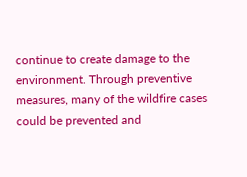continue to create damage to the environment. Through preventive measures, many of the wildfire cases could be prevented and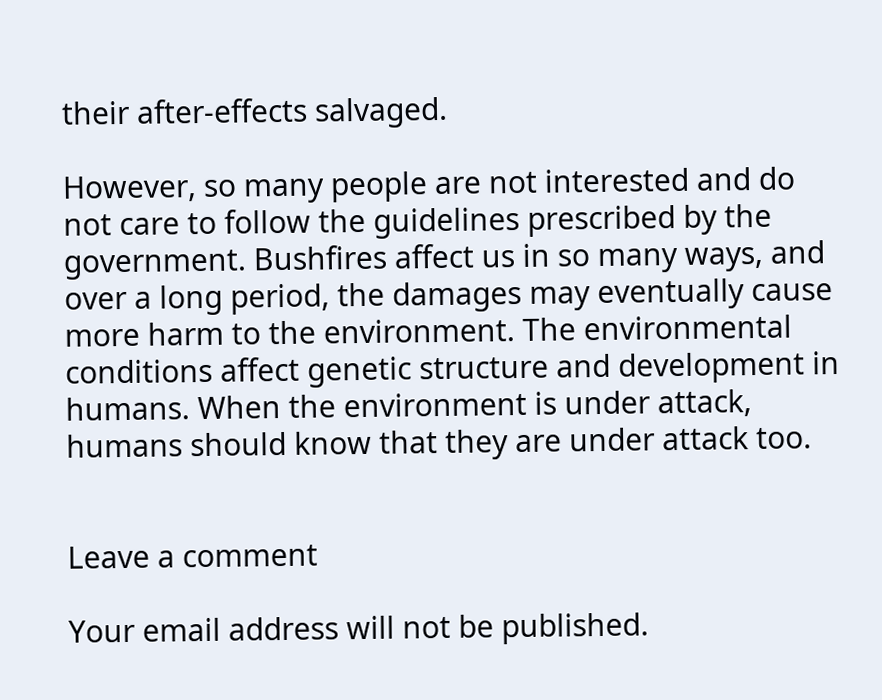their after-effects salvaged.

However, so many people are not interested and do not care to follow the guidelines prescribed by the government. Bushfires affect us in so many ways, and over a long period, the damages may eventually cause more harm to the environment. The environmental conditions affect genetic structure and development in humans. When the environment is under attack, humans should know that they are under attack too.


Leave a comment

Your email address will not be published.